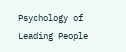Psychology of Leading People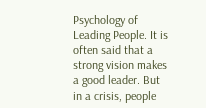Psychology of Leading People. It is often said that a strong vision makes a good leader. But in a crisis, people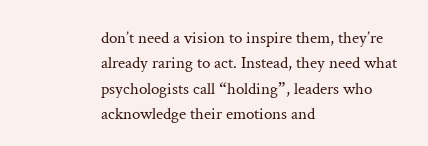don’t need a vision to inspire them, they’re already raring to act. Instead, they need what psychologists call “holding”, leaders who acknowledge their emotions and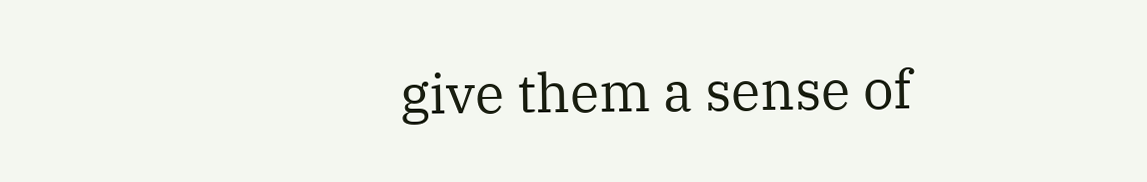give them a sense of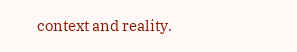context and reality.